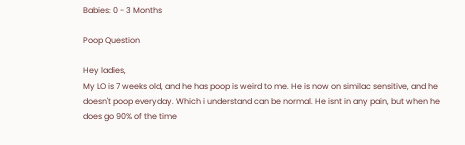Babies: 0 - 3 Months

Poop Question

Hey ladies,
My LO is 7 weeks old, and he has poop is weird to me. He is now on similac sensitive, and he doesn't poop everyday. Which i understand can be normal. He isnt in any pain, but when he does go 90% of the time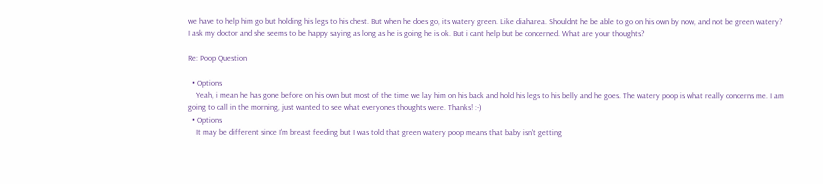we have to help him go but holding his legs to his chest. But when he does go, its watery green. Like diaharea. Shouldnt he be able to go on his own by now, and not be green watery? I ask my doctor and she seems to be happy saying as long as he is going he is ok. But i cant help but be concerned. What are your thoughts?

Re: Poop Question

  • Options
    Yeah, i mean he has gone before on his own but most of the time we lay him on his back and hold his legs to his belly and he goes. The watery poop is what really concerns me. I am going to call in the morning, just wanted to see what everyones thoughts were. Thanks! :-)
  • Options
    It may be different since I'm breast feeding but I was told that green watery poop means that baby isn't getting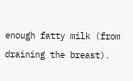enough fatty milk (from draining the breast).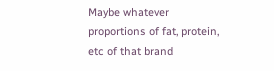Maybe whatever proportions of fat, protein, etc of that brand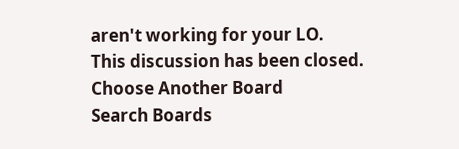aren't working for your LO.
This discussion has been closed.
Choose Another Board
Search Boards